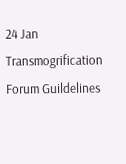24 Jan Transmogrification Forum Guildelines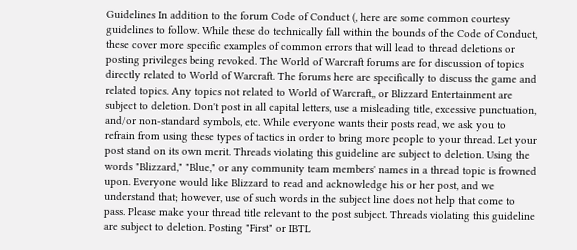Guidelines In addition to the forum Code of Conduct (, here are some common courtesy guidelines to follow. While these do technically fall within the bounds of the Code of Conduct, these cover more specific examples of common errors that will lead to thread deletions or posting privileges being revoked. The World of Warcraft forums are for discussion of topics directly related to World of Warcraft. The forums here are specifically to discuss the game and related topics. Any topics not related to World of Warcraft,, or Blizzard Entertainment are subject to deletion. Don't post in all capital letters, use a misleading title, excessive punctuation, and/or non-standard symbols, etc. While everyone wants their posts read, we ask you to refrain from using these types of tactics in order to bring more people to your thread. Let your post stand on its own merit. Threads violating this guideline are subject to deletion. Using the words "Blizzard," "Blue," or any community team members' names in a thread topic is frowned upon. Everyone would like Blizzard to read and acknowledge his or her post, and we understand that; however, use of such words in the subject line does not help that come to pass. Please make your thread title relevant to the post subject. Threads violating this guideline are subject to deletion. Posting "First" or IBTL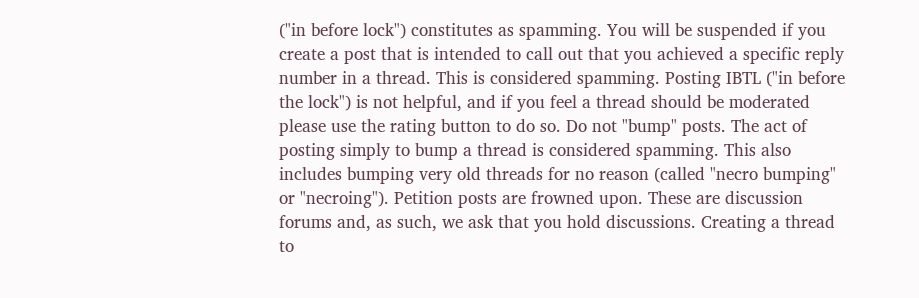("in before lock") constitutes as spamming. You will be suspended if you create a post that is intended to call out that you achieved a specific reply number in a thread. This is considered spamming. Posting IBTL ("in before the lock") is not helpful, and if you feel a thread should be moderated please use the rating button to do so. Do not "bump" posts. The act of posting simply to bump a thread is considered spamming. This also includes bumping very old threads for no reason (called "necro bumping" or "necroing"). Petition posts are frowned upon. These are discussion forums and, as such, we ask that you hold discussions. Creating a thread to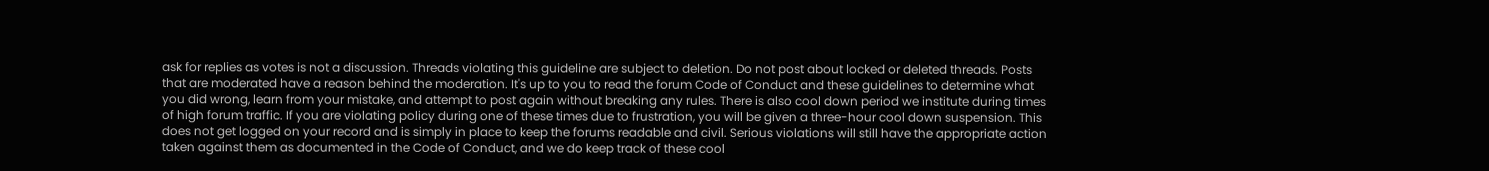ask for replies as votes is not a discussion. Threads violating this guideline are subject to deletion. Do not post about locked or deleted threads. Posts that are moderated have a reason behind the moderation. It's up to you to read the forum Code of Conduct and these guidelines to determine what you did wrong, learn from your mistake, and attempt to post again without breaking any rules. There is also cool down period we institute during times of high forum traffic. If you are violating policy during one of these times due to frustration, you will be given a three-hour cool down suspension. This does not get logged on your record and is simply in place to keep the forums readable and civil. Serious violations will still have the appropriate action taken against them as documented in the Code of Conduct, and we do keep track of these cool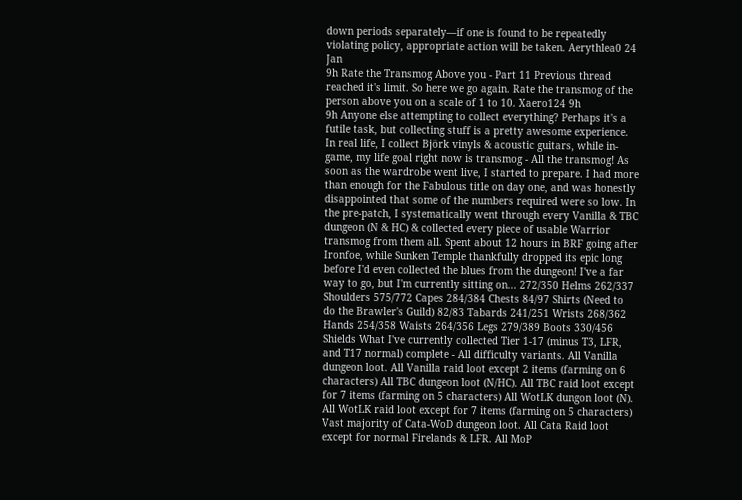down periods separately—if one is found to be repeatedly violating policy, appropriate action will be taken. Aerythlea0 24 Jan
9h Rate the Transmog Above you - Part 11 Previous thread reached it's limit. So here we go again. Rate the transmog of the person above you on a scale of 1 to 10. Xaero124 9h
9h Anyone else attempting to collect everything? Perhaps it's a futile task, but collecting stuff is a pretty awesome experience. In real life, I collect Björk vinyls & acoustic guitars, while in-game, my life goal right now is transmog - All the transmog! As soon as the wardrobe went live, I started to prepare. I had more than enough for the Fabulous title on day one, and was honestly disappointed that some of the numbers required were so low. In the pre-patch, I systematically went through every Vanilla & TBC dungeon (N & HC) & collected every piece of usable Warrior transmog from them all. Spent about 12 hours in BRF going after Ironfoe, while Sunken Temple thankfully dropped its epic long before I'd even collected the blues from the dungeon! I've a far way to go, but I'm currently sitting on... 272/350 Helms 262/337 Shoulders 575/772 Capes 284/384 Chests 84/97 Shirts (Need to do the Brawler's Guild) 82/83 Tabards 241/251 Wrists 268/362 Hands 254/358 Waists 264/356 Legs 279/389 Boots 330/456 Shields What I've currently collected Tier 1-17 (minus T3, LFR, and T17 normal) complete - All difficulty variants. All Vanilla dungeon loot. All Vanilla raid loot except 2 items (farming on 6 characters) All TBC dungeon loot (N/HC). All TBC raid loot except for 7 items (farming on 5 characters) All WotLK dungon loot (N). All WotLK raid loot except for 7 items (farming on 5 characters) Vast majority of Cata-WoD dungeon loot. All Cata Raid loot except for normal Firelands & LFR. All MoP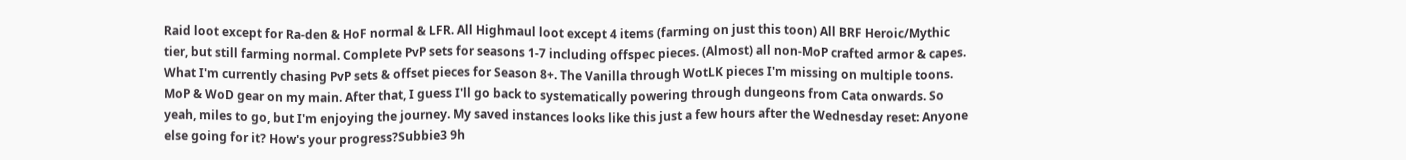Raid loot except for Ra-den & HoF normal & LFR. All Highmaul loot except 4 items (farming on just this toon) All BRF Heroic/Mythic tier, but still farming normal. Complete PvP sets for seasons 1-7 including offspec pieces. (Almost) all non-MoP crafted armor & capes. What I'm currently chasing PvP sets & offset pieces for Season 8+. The Vanilla through WotLK pieces I'm missing on multiple toons. MoP & WoD gear on my main. After that, I guess I'll go back to systematically powering through dungeons from Cata onwards. So yeah, miles to go, but I'm enjoying the journey. My saved instances looks like this just a few hours after the Wednesday reset: Anyone else going for it? How's your progress?Subbie3 9h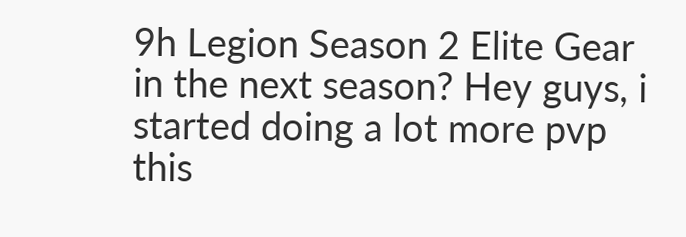9h Legion Season 2 Elite Gear in the next season? Hey guys, i started doing a lot more pvp this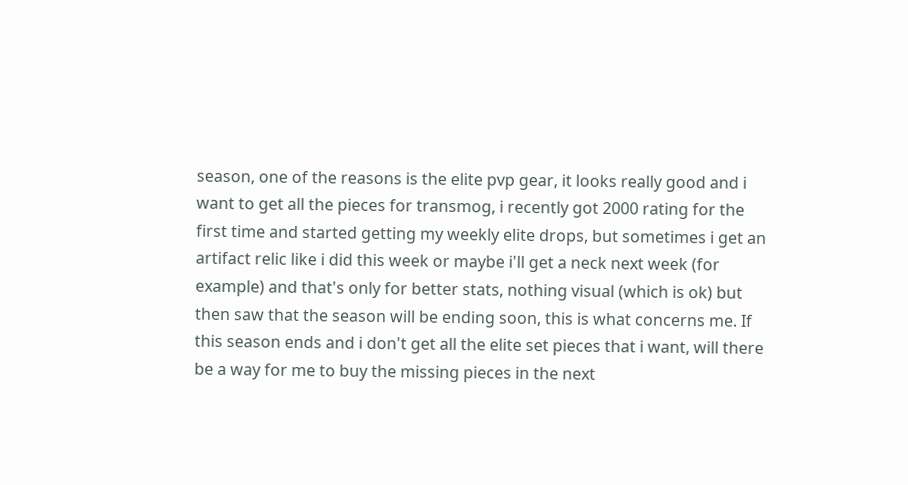season, one of the reasons is the elite pvp gear, it looks really good and i want to get all the pieces for transmog, i recently got 2000 rating for the first time and started getting my weekly elite drops, but sometimes i get an artifact relic like i did this week or maybe i'll get a neck next week (for example) and that's only for better stats, nothing visual (which is ok) but then saw that the season will be ending soon, this is what concerns me. If this season ends and i don't get all the elite set pieces that i want, will there be a way for me to buy the missing pieces in the next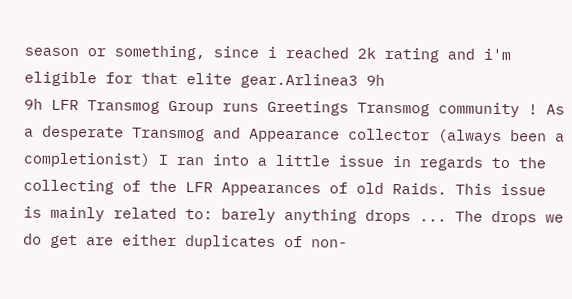season or something, since i reached 2k rating and i'm eligible for that elite gear.Arlinea3 9h
9h LFR Transmog Group runs Greetings Transmog community ! As a desperate Transmog and Appearance collector (always been a completionist) I ran into a little issue in regards to the collecting of the LFR Appearances of old Raids. This issue is mainly related to: barely anything drops ... The drops we do get are either duplicates of non-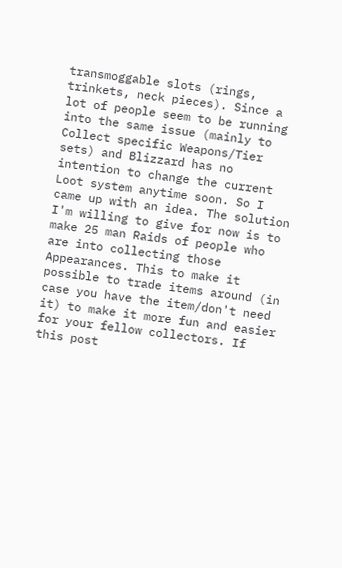transmoggable slots (rings, trinkets, neck pieces). Since a lot of people seem to be running into the same issue (mainly to Collect specific Weapons/Tier sets) and Blizzard has no intention to change the current Loot system anytime soon. So I came up with an idea. The solution I'm willing to give for now is to make 25 man Raids of people who are into collecting those Appearances. This to make it possible to trade items around (in case you have the item/don't need it) to make it more fun and easier for your fellow collectors. If this post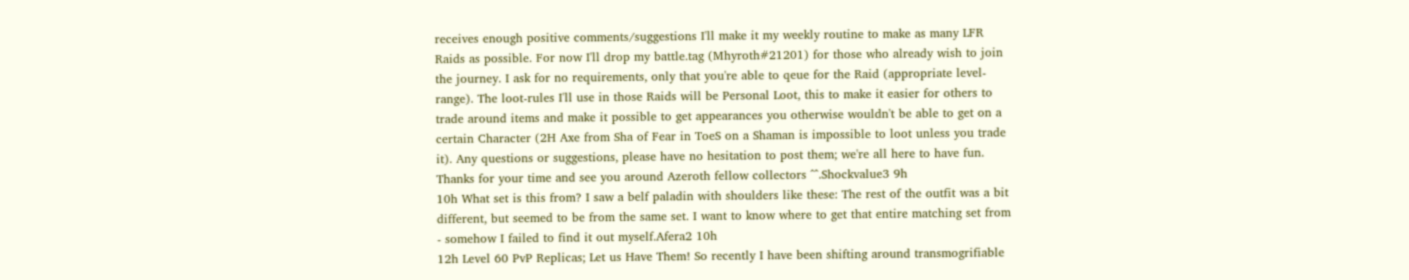receives enough positive comments/suggestions I'll make it my weekly routine to make as many LFR Raids as possible. For now I'll drop my battle.tag (Mhyroth#21201) for those who already wish to join the journey. I ask for no requirements, only that you're able to qeue for the Raid (appropriate level-range). The loot-rules I'll use in those Raids will be Personal Loot, this to make it easier for others to trade around items and make it possible to get appearances you otherwise wouldn't be able to get on a certain Character (2H Axe from Sha of Fear in ToeS on a Shaman is impossible to loot unless you trade it). Any questions or suggestions, please have no hesitation to post them; we're all here to have fun. Thanks for your time and see you around Azeroth fellow collectors ^^.Shockvalue3 9h
10h What set is this from? I saw a belf paladin with shoulders like these: The rest of the outfit was a bit different, but seemed to be from the same set. I want to know where to get that entire matching set from - somehow I failed to find it out myself.Afera2 10h
12h Level 60 PvP Replicas; Let us Have Them! So recently I have been shifting around transmogrifiable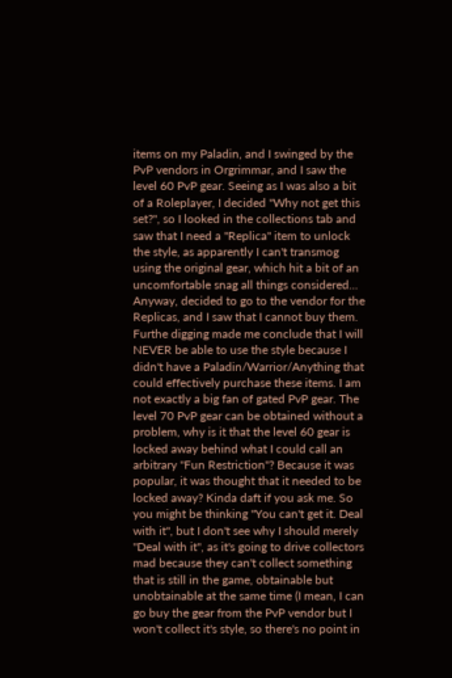items on my Paladin, and I swinged by the PvP vendors in Orgrimmar, and I saw the level 60 PvP gear. Seeing as I was also a bit of a Roleplayer, I decided "Why not get this set?", so I looked in the collections tab and saw that I need a "Replica" item to unlock the style, as apparently I can't transmog using the original gear, which hit a bit of an uncomfortable snag all things considered... Anyway, decided to go to the vendor for the Replicas, and I saw that I cannot buy them. Furthe digging made me conclude that I will NEVER be able to use the style because I didn't have a Paladin/Warrior/Anything that could effectively purchase these items. I am not exactly a big fan of gated PvP gear. The level 70 PvP gear can be obtained without a problem, why is it that the level 60 gear is locked away behind what I could call an arbitrary "Fun Restriction"? Because it was popular, it was thought that it needed to be locked away? Kinda daft if you ask me. So you might be thinking "You can't get it. Deal with it", but I don't see why I should merely "Deal with it", as it's going to drive collectors mad because they can't collect something that is still in the game, obtainable but unobtainable at the same time (I mean, I can go buy the gear from the PvP vendor but I won't collect it's style, so there's no point in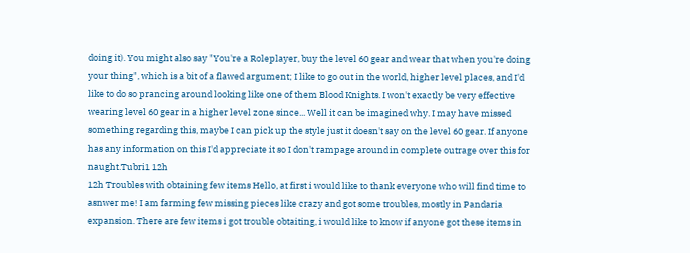doing it). You might also say "You're a Roleplayer, buy the level 60 gear and wear that when you're doing your thing", which is a bit of a flawed argument; I like to go out in the world, higher level places, and I'd like to do so prancing around looking like one of them Blood Knights. I won't exactly be very effective wearing level 60 gear in a higher level zone since... Well it can be imagined why. I may have missed something regarding this, maybe I can pick up the style just it doesn't say on the level 60 gear. If anyone has any information on this I'd appreciate it so I don't rampage around in complete outrage over this for naught.Tubri1 12h
12h Troubles with obtaining few items Hello, at first i would like to thank everyone who will find time to asnwer me! I am farming few missing pieces like crazy and got some troubles, mostly in Pandaria expansion. There are few items i got trouble obtaiting, i would like to know if anyone got these items in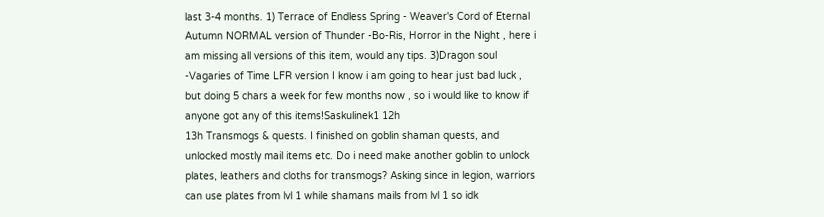last 3-4 months. 1) Terrace of Endless Spring - Weaver's Cord of Eternal Autumn NORMAL version of Thunder -Bo-Ris, Horror in the Night , here i am missing all versions of this item, would any tips. 3)Dragon soul -Vagaries of Time LFR version I know i am going to hear just bad luck , but doing 5 chars a week for few months now , so i would like to know if anyone got any of this items!Saskulinek1 12h
13h Transmogs & quests. I finished on goblin shaman quests, and unlocked mostly mail items etc. Do i need make another goblin to unlock plates, leathers and cloths for transmogs? Asking since in legion, warriors can use plates from lvl 1 while shamans mails from lvl 1 so idk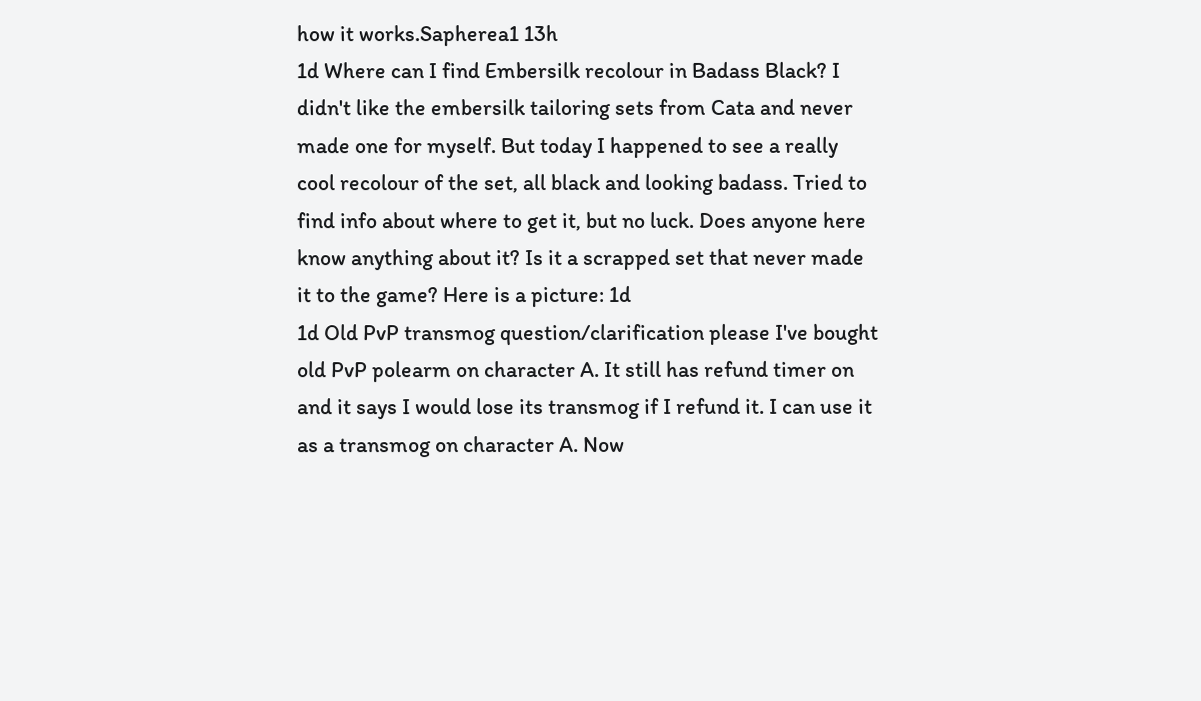how it works.Sapherea1 13h
1d Where can I find Embersilk recolour in Badass Black? I didn't like the embersilk tailoring sets from Cata and never made one for myself. But today I happened to see a really cool recolour of the set, all black and looking badass. Tried to find info about where to get it, but no luck. Does anyone here know anything about it? Is it a scrapped set that never made it to the game? Here is a picture: 1d
1d Old PvP transmog question/clarification please I've bought old PvP polearm on character A. It still has refund timer on and it says I would lose its transmog if I refund it. I can use it as a transmog on character A. Now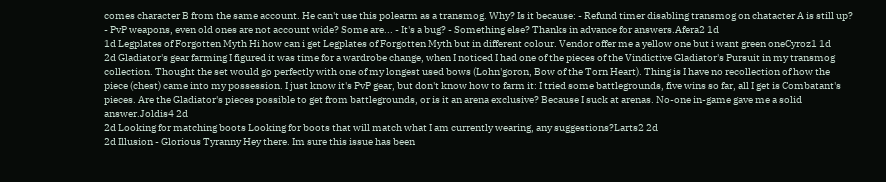comes character B from the same account. He can't use this polearm as a transmog. Why? Is it because: - Refund timer disabling transmog on chatacter A is still up? - PvP weapons, even old ones are not account wide? Some are... - It's a bug? - Something else? Thanks in advance for answers.Afera2 1d
1d Legplates of Forgotten Myth Hi how can i get Legplates of Forgotten Myth but in different colour. Vendor offer me a yellow one but i want green oneCyroz1 1d
2d Gladiator's gear farming I figured it was time for a wardrobe change, when I noticed I had one of the pieces of the Vindictive Gladiator's Pursuit in my transmog collection. Thought the set would go perfectly with one of my longest used bows (Lohn'goron, Bow of the Torn Heart). Thing is I have no recollection of how the piece (chest) came into my possession. I just know it's PvP gear, but don't know how to farm it: I tried some battlegrounds, five wins so far, all I get is Combatant's pieces. Are the Gladiator's pieces possible to get from battlegrounds, or is it an arena exclusive? Because I suck at arenas. No-one in-game gave me a solid answer.Joldis4 2d
2d Looking for matching boots Looking for boots that will match what I am currently wearing, any suggestions?Larts2 2d
2d Illusion - Glorious Tyranny Hey there. Im sure this issue has been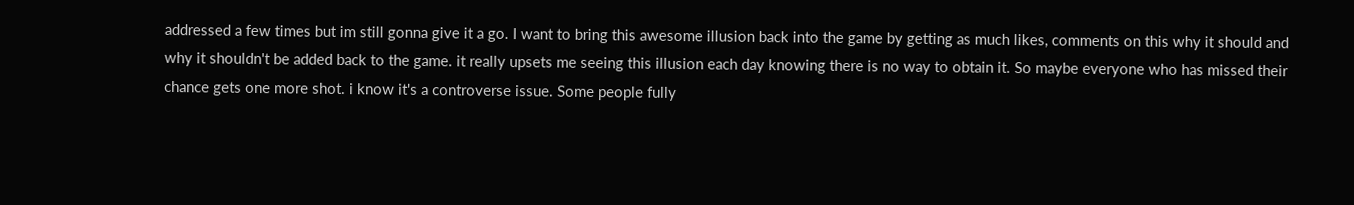addressed a few times but im still gonna give it a go. I want to bring this awesome illusion back into the game by getting as much likes, comments on this why it should and why it shouldn't be added back to the game. it really upsets me seeing this illusion each day knowing there is no way to obtain it. So maybe everyone who has missed their chance gets one more shot. i know it's a controverse issue. Some people fully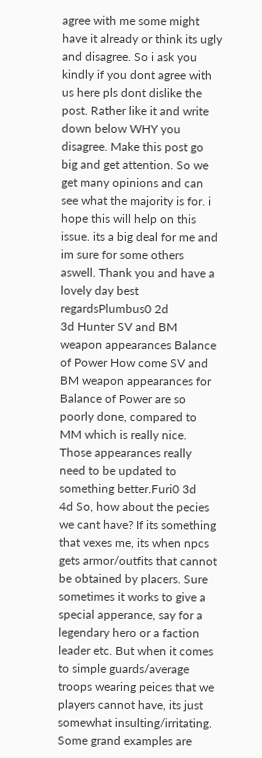agree with me some might have it already or think its ugly and disagree. So i ask you kindly if you dont agree with us here pls dont dislike the post. Rather like it and write down below WHY you disagree. Make this post go big and get attention. So we get many opinions and can see what the majority is for. i hope this will help on this issue. its a big deal for me and im sure for some others aswell. Thank you and have a lovely day best regardsPlumbus0 2d
3d Hunter SV and BM weapon appearances Balance of Power How come SV and BM weapon appearances for Balance of Power are so poorly done, compared to MM which is really nice. Those appearances really need to be updated to something better.Furi0 3d
4d So, how about the pecies we cant have? If its something that vexes me, its when npcs gets armor/outfits that cannot be obtained by placers. Sure sometimes it works to give a special apperance, say for a legendary hero or a faction leader etc. But when it comes to simple guards/average troops wearing peices that we players cannot have, its just somewhat insulting/irritating. Some grand examples are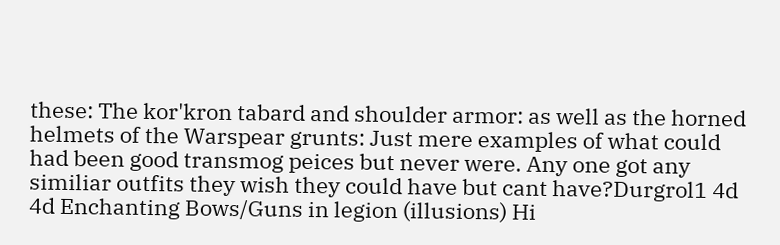these: The kor'kron tabard and shoulder armor: as well as the horned helmets of the Warspear grunts: Just mere examples of what could had been good transmog peices but never were. Any one got any similiar outfits they wish they could have but cant have?Durgrol1 4d
4d Enchanting Bows/Guns in legion (illusions) Hi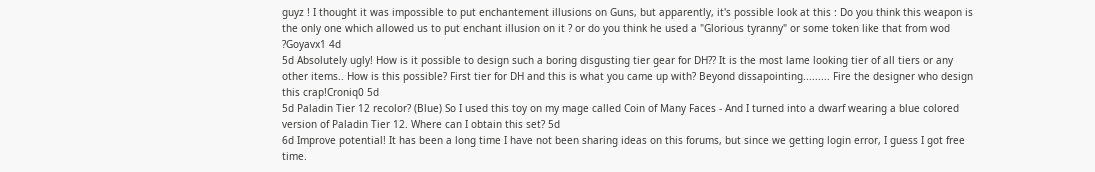guyz ! I thought it was impossible to put enchantement illusions on Guns, but apparently, it's possible look at this : Do you think this weapon is the only one which allowed us to put enchant illusion on it ? or do you think he used a "Glorious tyranny" or some token like that from wod ?Goyavx1 4d
5d Absolutely ugly! How is it possible to design such a boring disgusting tier gear for DH?? It is the most lame looking tier of all tiers or any other items.. How is this possible? First tier for DH and this is what you came up with? Beyond dissapointing......... Fire the designer who design this crap!Croniq0 5d
5d Paladin Tier 12 recolor? (Blue) So I used this toy on my mage called Coin of Many Faces - And I turned into a dwarf wearing a blue colored version of Paladin Tier 12. Where can I obtain this set? 5d
6d Improve potential! It has been a long time I have not been sharing ideas on this forums, but since we getting login error, I guess I got free time.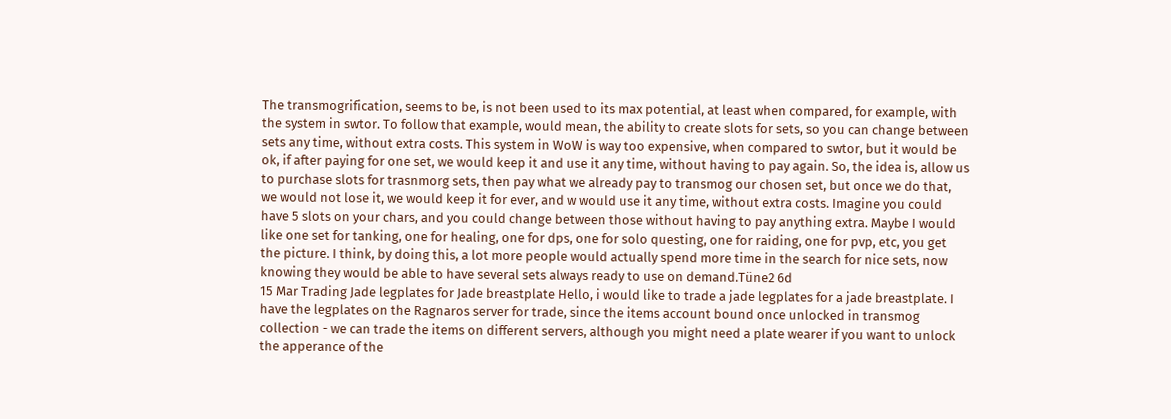The transmogrification, seems to be, is not been used to its max potential, at least when compared, for example, with the system in swtor. To follow that example, would mean, the ability to create slots for sets, so you can change between sets any time, without extra costs. This system in WoW is way too expensive, when compared to swtor, but it would be ok, if after paying for one set, we would keep it and use it any time, without having to pay again. So, the idea is, allow us to purchase slots for trasnmorg sets, then pay what we already pay to transmog our chosen set, but once we do that, we would not lose it, we would keep it for ever, and w would use it any time, without extra costs. Imagine you could have 5 slots on your chars, and you could change between those without having to pay anything extra. Maybe I would like one set for tanking, one for healing, one for dps, one for solo questing, one for raiding, one for pvp, etc, you get the picture. I think, by doing this, a lot more people would actually spend more time in the search for nice sets, now knowing they would be able to have several sets always ready to use on demand.Tüne2 6d
15 Mar Trading Jade legplates for Jade breastplate Hello, i would like to trade a jade legplates for a jade breastplate. I have the legplates on the Ragnaros server for trade, since the items account bound once unlocked in transmog collection - we can trade the items on different servers, although you might need a plate wearer if you want to unlock the apperance of the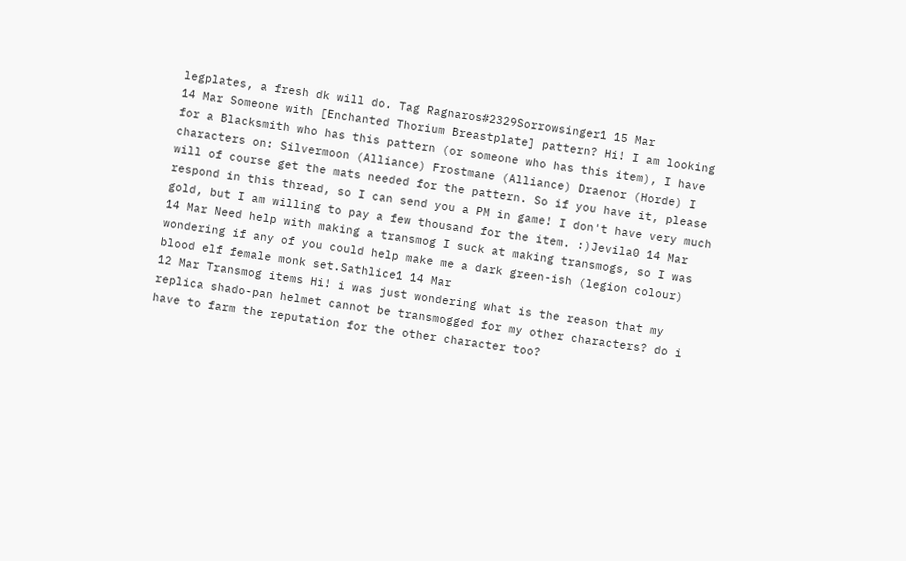legplates, a fresh dk will do. Tag Ragnaros#2329Sorrowsinger1 15 Mar
14 Mar Someone with [Enchanted Thorium Breastplate] pattern? Hi! I am looking for a Blacksmith who has this pattern (or someone who has this item), I have characters on: Silvermoon (Alliance) Frostmane (Alliance) Draenor (Horde) I will of course get the mats needed for the pattern. So if you have it, please respond in this thread, so I can send you a PM in game! I don't have very much gold, but I am willing to pay a few thousand for the item. :)Jevila0 14 Mar
14 Mar Need help with making a transmog I suck at making transmogs, so I was wondering if any of you could help make me a dark green-ish (legion colour) blood elf female monk set.Sathlice1 14 Mar
12 Mar Transmog items Hi! i was just wondering what is the reason that my replica shado-pan helmet cannot be transmogged for my other characters? do i have to farm the reputation for the other character too?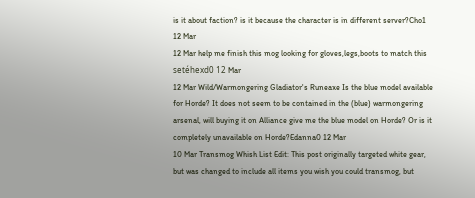is it about faction? is it because the character is in different server?Cho1 12 Mar
12 Mar help me finish this mog looking for gloves,legs,boots to match this setéhexd0 12 Mar
12 Mar Wild/Warmongering Gladiator's Runeaxe Is the blue model available for Horde? It does not seem to be contained in the (blue) warmongering arsenal, will buying it on Alliance give me the blue model on Horde? Or is it completely unavailable on Horde?Edanna0 12 Mar
10 Mar Transmog Whish List Edit: This post originally targeted white gear, but was changed to include all items you wish you could transmog, but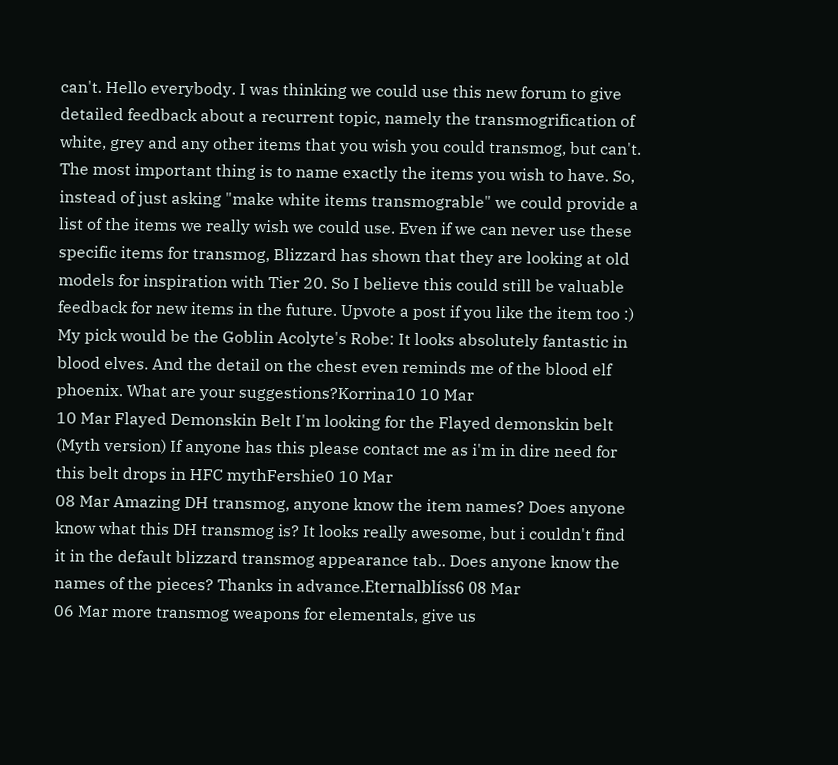can't. Hello everybody. I was thinking we could use this new forum to give detailed feedback about a recurrent topic, namely the transmogrification of white, grey and any other items that you wish you could transmog, but can't. The most important thing is to name exactly the items you wish to have. So, instead of just asking "make white items transmograble" we could provide a list of the items we really wish we could use. Even if we can never use these specific items for transmog, Blizzard has shown that they are looking at old models for inspiration with Tier 20. So I believe this could still be valuable feedback for new items in the future. Upvote a post if you like the item too :) My pick would be the Goblin Acolyte's Robe: It looks absolutely fantastic in blood elves. And the detail on the chest even reminds me of the blood elf phoenix. What are your suggestions?Korrina10 10 Mar
10 Mar Flayed Demonskin Belt I'm looking for the Flayed demonskin belt (Myth version) If anyone has this please contact me as i'm in dire need for this belt drops in HFC mythFershie0 10 Mar
08 Mar Amazing DH transmog, anyone know the item names? Does anyone know what this DH transmog is? It looks really awesome, but i couldn't find it in the default blizzard transmog appearance tab.. Does anyone know the names of the pieces? Thanks in advance.Eternalblíss6 08 Mar
06 Mar more transmog weapons for elementals, give us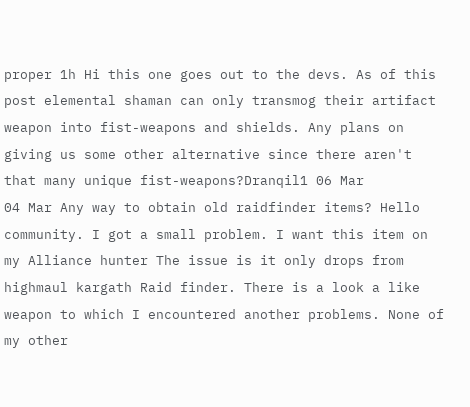proper 1h Hi this one goes out to the devs. As of this post elemental shaman can only transmog their artifact weapon into fist-weapons and shields. Any plans on giving us some other alternative since there aren't that many unique fist-weapons?Dranqil1 06 Mar
04 Mar Any way to obtain old raidfinder items? Hello community. I got a small problem. I want this item on my Alliance hunter The issue is it only drops from highmaul kargath Raid finder. There is a look a like weapon to which I encountered another problems. None of my other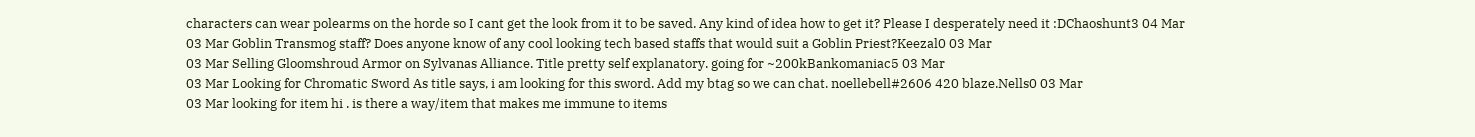characters can wear polearms on the horde so I cant get the look from it to be saved. Any kind of idea how to get it? Please I desperately need it :DChaoshunt3 04 Mar
03 Mar Goblin Transmog staff? Does anyone know of any cool looking tech based staffs that would suit a Goblin Priest?Keezal0 03 Mar
03 Mar Selling Gloomshroud Armor on Sylvanas Alliance. Title pretty self explanatory. going for ~200kBankomaniac5 03 Mar
03 Mar Looking for Chromatic Sword As title says, i am looking for this sword. Add my btag so we can chat. noellebell#2606 420 blaze.Nells0 03 Mar
03 Mar looking for item hi . is there a way/item that makes me immune to items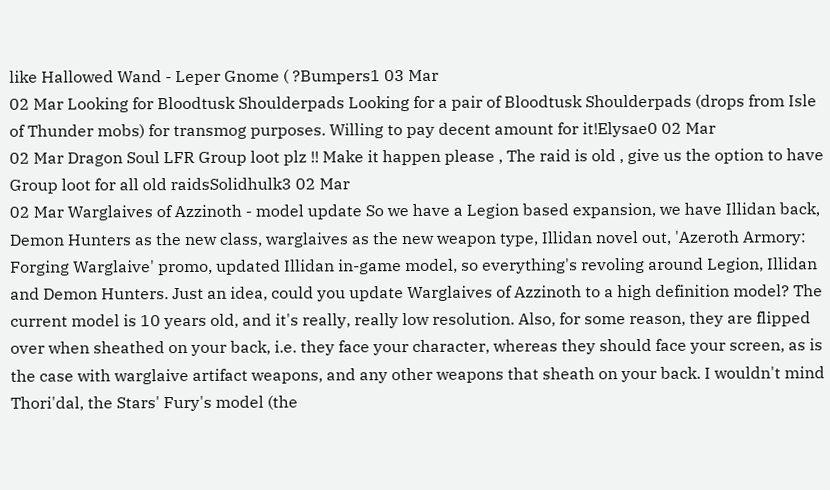like Hallowed Wand - Leper Gnome ( ?Bumpers1 03 Mar
02 Mar Looking for Bloodtusk Shoulderpads Looking for a pair of Bloodtusk Shoulderpads (drops from Isle of Thunder mobs) for transmog purposes. Willing to pay decent amount for it!Elysae0 02 Mar
02 Mar Dragon Soul LFR Group loot plz !! Make it happen please , The raid is old , give us the option to have Group loot for all old raidsSolidhulk3 02 Mar
02 Mar Warglaives of Azzinoth - model update So we have a Legion based expansion, we have Illidan back, Demon Hunters as the new class, warglaives as the new weapon type, Illidan novel out, 'Azeroth Armory: Forging Warglaive' promo, updated Illidan in-game model, so everything's revoling around Legion, Illidan and Demon Hunters. Just an idea, could you update Warglaives of Azzinoth to a high definition model? The current model is 10 years old, and it's really, really low resolution. Also, for some reason, they are flipped over when sheathed on your back, i.e. they face your character, whereas they should face your screen, as is the case with warglaive artifact weapons, and any other weapons that sheath on your back. I wouldn't mind Thori'dal, the Stars' Fury's model (the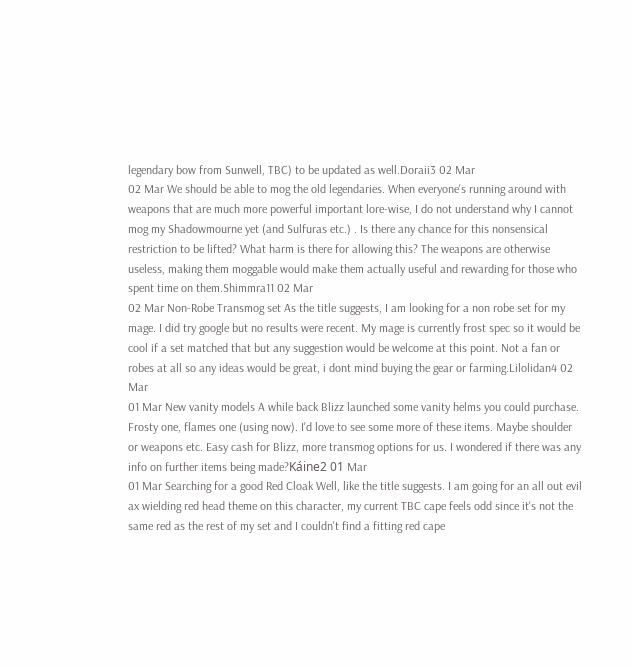legendary bow from Sunwell, TBC) to be updated as well.Doraii3 02 Mar
02 Mar We should be able to mog the old legendaries. When everyone's running around with weapons that are much more powerful important lore-wise, I do not understand why I cannot mog my Shadowmourne yet (and Sulfuras etc.) . Is there any chance for this nonsensical restriction to be lifted? What harm is there for allowing this? The weapons are otherwise useless, making them moggable would make them actually useful and rewarding for those who spent time on them.Shimmra11 02 Mar
02 Mar Non-Robe Transmog set As the title suggests, I am looking for a non robe set for my mage. I did try google but no results were recent. My mage is currently frost spec so it would be cool if a set matched that but any suggestion would be welcome at this point. Not a fan or robes at all so any ideas would be great, i dont mind buying the gear or farming.Lilolidan4 02 Mar
01 Mar New vanity models A while back Blizz launched some vanity helms you could purchase. Frosty one, flames one (using now). I'd love to see some more of these items. Maybe shoulder or weapons etc. Easy cash for Blizz, more transmog options for us. I wondered if there was any info on further items being made?Káine2 01 Mar
01 Mar Searching for a good Red Cloak Well, like the title suggests. I am going for an all out evil ax wielding red head theme on this character, my current TBC cape feels odd since it's not the same red as the rest of my set and I couldn't find a fitting red cape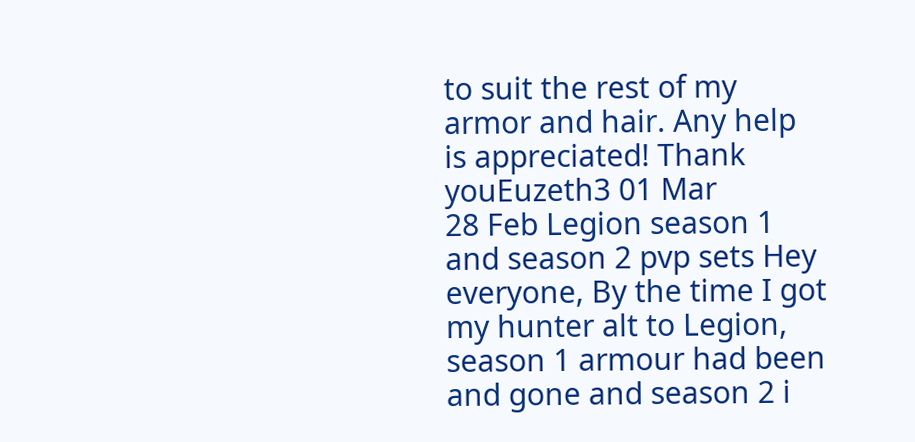to suit the rest of my armor and hair. Any help is appreciated! Thank youEuzeth3 01 Mar
28 Feb Legion season 1 and season 2 pvp sets Hey everyone, By the time I got my hunter alt to Legion, season 1 armour had been and gone and season 2 i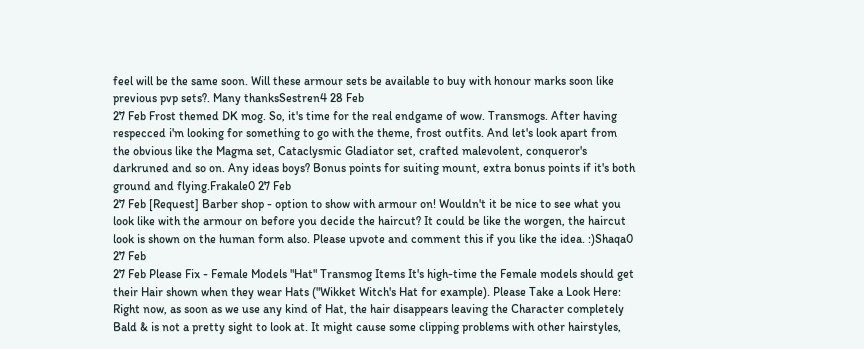feel will be the same soon. Will these armour sets be available to buy with honour marks soon like previous pvp sets?. Many thanksSestren4 28 Feb
27 Feb Frost themed DK mog. So, it's time for the real endgame of wow. Transmogs. After having respecced i'm looking for something to go with the theme, frost outfits. And let's look apart from the obvious like the Magma set, Cataclysmic Gladiator set, crafted malevolent, conqueror's darkruned and so on. Any ideas boys? Bonus points for suiting mount, extra bonus points if it's both ground and flying.Frakale0 27 Feb
27 Feb [Request] Barber shop - option to show with armour on! Wouldn't it be nice to see what you look like with the armour on before you decide the haircut? It could be like the worgen, the haircut look is shown on the human form also. Please upvote and comment this if you like the idea. :)Shaqa0 27 Feb
27 Feb Please Fix - Female Models "Hat" Transmog Items It's high-time the Female models should get their Hair shown when they wear Hats ("Wikket Witch's Hat for example). Please Take a Look Here: Right now, as soon as we use any kind of Hat, the hair disappears leaving the Character completely Bald & is not a pretty sight to look at. It might cause some clipping problems with other hairstyles,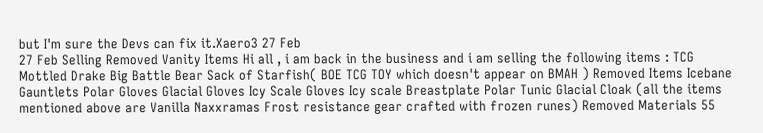but I'm sure the Devs can fix it.Xaero3 27 Feb
27 Feb Selling Removed Vanity Items Hi all , i am back in the business and i am selling the following items : TCG Mottled Drake Big Battle Bear Sack of Starfish( BOE TCG TOY which doesn't appear on BMAH ) Removed Items Icebane Gauntlets Polar Gloves Glacial Gloves Icy Scale Gloves Icy scale Breastplate Polar Tunic Glacial Cloak (all the items mentioned above are Vanilla Naxxramas Frost resistance gear crafted with frozen runes) Removed Materials 55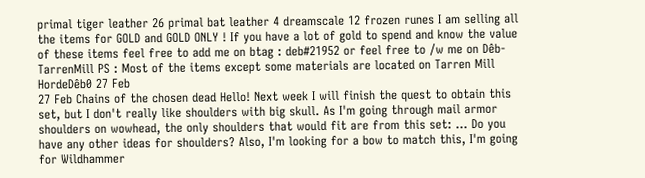primal tiger leather 26 primal bat leather 4 dreamscale 12 frozen runes I am selling all the items for GOLD and GOLD ONLY ! If you have a lot of gold to spend and know the value of these items feel free to add me on btag : deb#21952 or feel free to /w me on Dêb-TarrenMill PS : Most of the items except some materials are located on Tarren Mill HordeDêb0 27 Feb
27 Feb Chains of the chosen dead Hello! Next week I will finish the quest to obtain this set, but I don't really like shoulders with big skull. As I'm going through mail armor shoulders on wowhead, the only shoulders that would fit are from this set: ... Do you have any other ideas for shoulders? Also, I'm looking for a bow to match this, I'm going for Wildhammer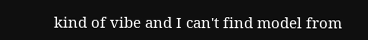kind of vibe and I can't find model from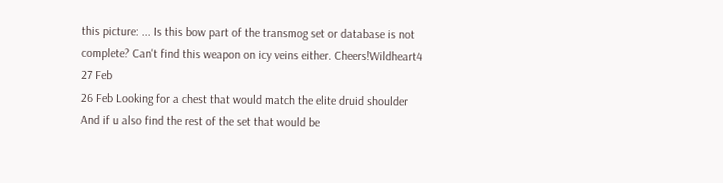this picture: ... Is this bow part of the transmog set or database is not complete? Can't find this weapon on icy veins either. Cheers!Wildheart4 27 Feb
26 Feb Looking for a chest that would match the elite druid shoulder And if u also find the rest of the set that would be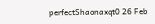perfectShaonaxqt0 26 Feb